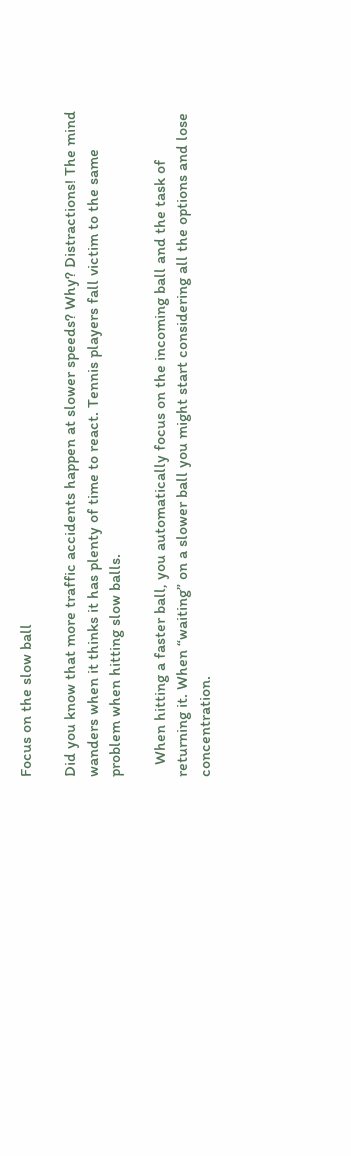Focus on the slow ball

Did you know that more traffic accidents happen at slower speeds? Why? Distractions! The mind wanders when it thinks it has plenty of time to react. Tennis players fall victim to the same problem when hitting slow balls.

   When hitting a faster ball, you automatically focus on the incoming ball and the task of returning it. When “waiting” on a slower ball you might start considering all the options and lose concentration.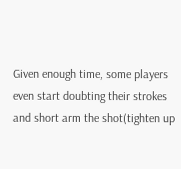Given enough time, some players even start doubting their strokes and short arm the shot(tighten up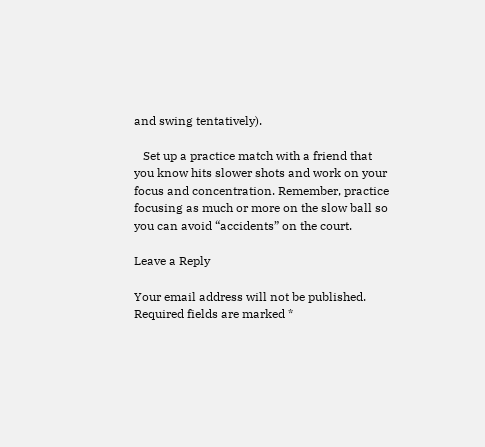and swing tentatively).

   Set up a practice match with a friend that you know hits slower shots and work on your focus and concentration. Remember, practice focusing as much or more on the slow ball so you can avoid “accidents” on the court.

Leave a Reply

Your email address will not be published. Required fields are marked *